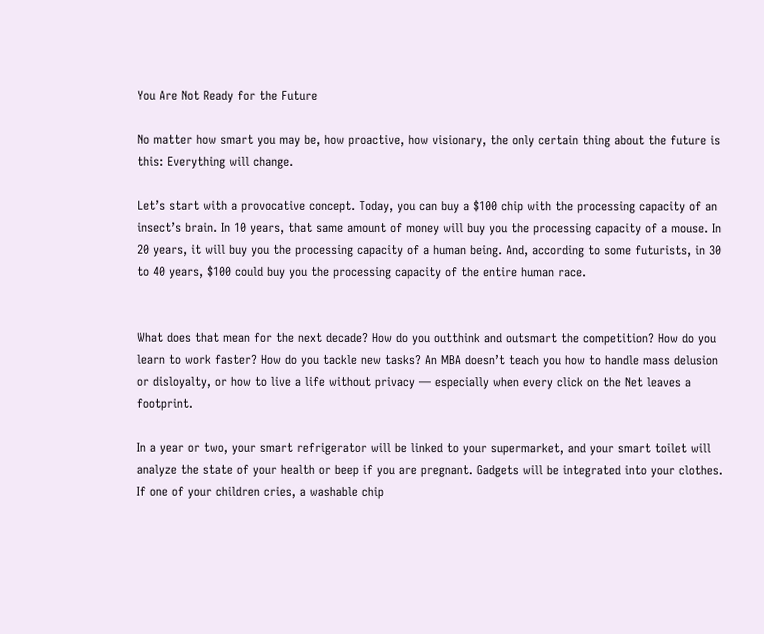You Are Not Ready for the Future

No matter how smart you may be, how proactive, how visionary, the only certain thing about the future is this: Everything will change.

Let’s start with a provocative concept. Today, you can buy a $100 chip with the processing capacity of an insect’s brain. In 10 years, that same amount of money will buy you the processing capacity of a mouse. In 20 years, it will buy you the processing capacity of a human being. And, according to some futurists, in 30 to 40 years, $100 could buy you the processing capacity of the entire human race.


What does that mean for the next decade? How do you outthink and outsmart the competition? How do you learn to work faster? How do you tackle new tasks? An MBA doesn’t teach you how to handle mass delusion or disloyalty, or how to live a life without privacy — especially when every click on the Net leaves a footprint.

In a year or two, your smart refrigerator will be linked to your supermarket, and your smart toilet will analyze the state of your health or beep if you are pregnant. Gadgets will be integrated into your clothes. If one of your children cries, a washable chip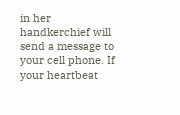in her handkerchief will send a message to your cell phone. If your heartbeat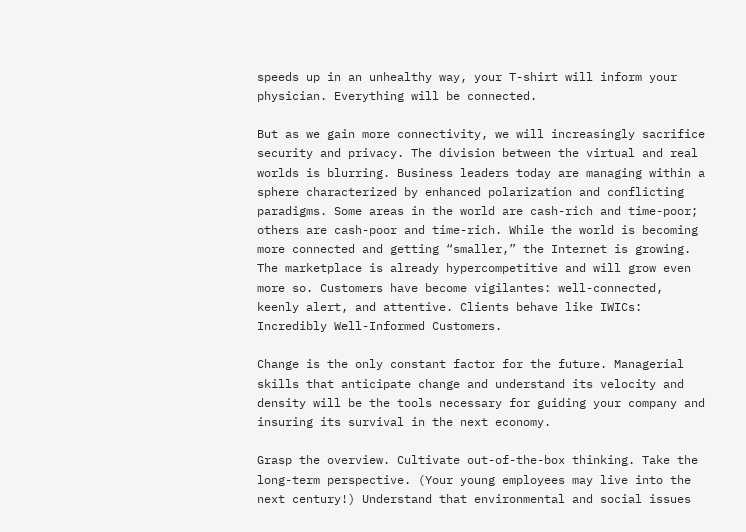speeds up in an unhealthy way, your T-shirt will inform your physician. Everything will be connected.

But as we gain more connectivity, we will increasingly sacrifice security and privacy. The division between the virtual and real worlds is blurring. Business leaders today are managing within a sphere characterized by enhanced polarization and conflicting paradigms. Some areas in the world are cash-rich and time-poor; others are cash-poor and time-rich. While the world is becoming more connected and getting “smaller,” the Internet is growing. The marketplace is already hypercompetitive and will grow even more so. Customers have become vigilantes: well-connected, keenly alert, and attentive. Clients behave like IWICs: Incredibly Well-Informed Customers.

Change is the only constant factor for the future. Managerial skills that anticipate change and understand its velocity and density will be the tools necessary for guiding your company and insuring its survival in the next economy.

Grasp the overview. Cultivate out-of-the-box thinking. Take the long-term perspective. (Your young employees may live into the next century!) Understand that environmental and social issues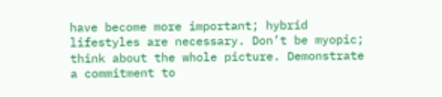have become more important; hybrid lifestyles are necessary. Don’t be myopic; think about the whole picture. Demonstrate a commitment to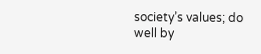society’s values; do well by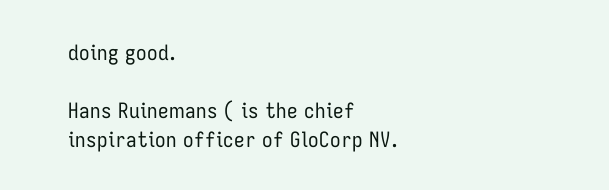doing good.

Hans Ruinemans ( is the chief inspiration officer of GloCorp NV.